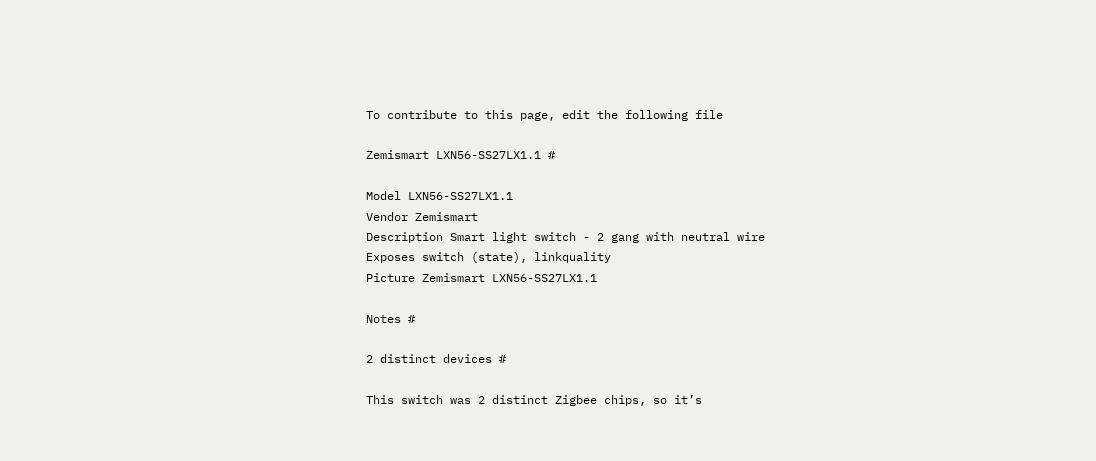To contribute to this page, edit the following file

Zemismart LXN56-SS27LX1.1 #

Model LXN56-SS27LX1.1
Vendor Zemismart
Description Smart light switch - 2 gang with neutral wire
Exposes switch (state), linkquality
Picture Zemismart LXN56-SS27LX1.1

Notes #

2 distinct devices #

This switch was 2 distinct Zigbee chips, so it’s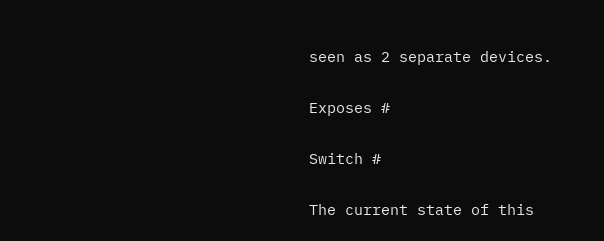seen as 2 separate devices.

Exposes #

Switch #

The current state of this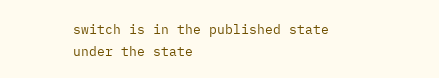switch is in the published state under the state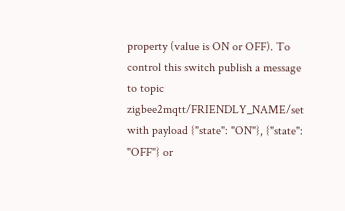property (value is ON or OFF). To control this switch publish a message to topic zigbee2mqtt/FRIENDLY_NAME/set with payload {"state": "ON"}, {"state": "OFF"} or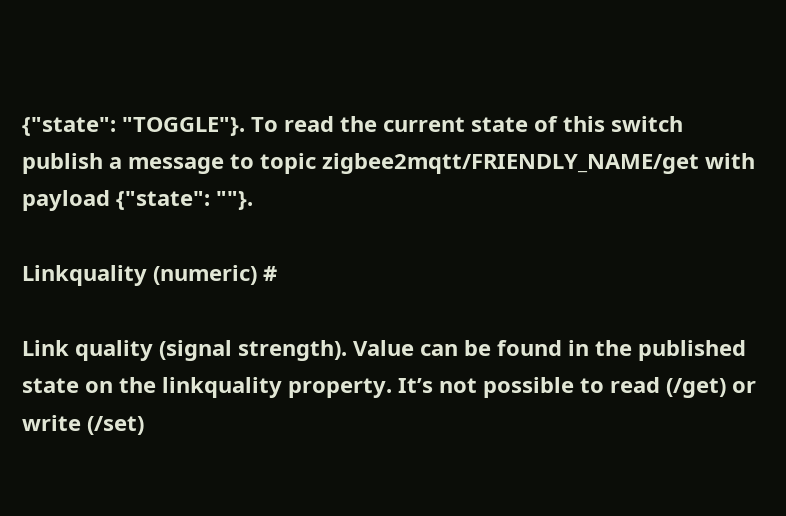{"state": "TOGGLE"}. To read the current state of this switch publish a message to topic zigbee2mqtt/FRIENDLY_NAME/get with payload {"state": ""}.

Linkquality (numeric) #

Link quality (signal strength). Value can be found in the published state on the linkquality property. It’s not possible to read (/get) or write (/set)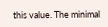this value. The minimal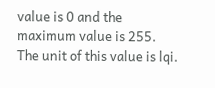value is 0 and the maximum value is 255. The unit of this value is lqi.